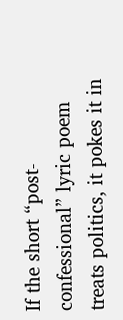If the short “post-confessional” lyric poem treats politics, it pokes it in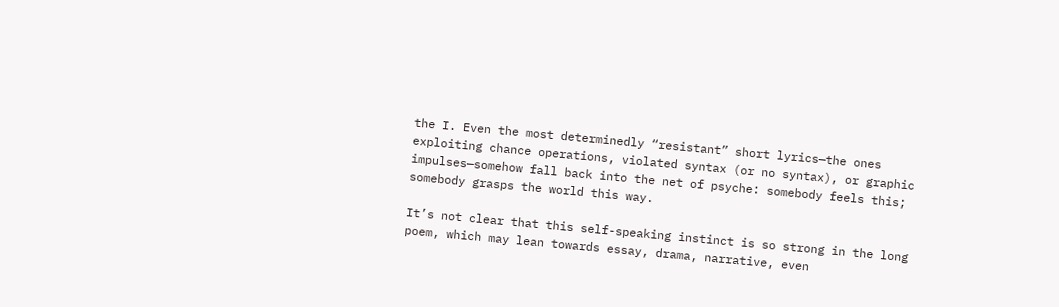the I. Even the most determinedly “resistant” short lyrics—the ones exploiting chance operations, violated syntax (or no syntax), or graphic impulses—somehow fall back into the net of psyche: somebody feels this; somebody grasps the world this way.

It’s not clear that this self-speaking instinct is so strong in the long poem, which may lean towards essay, drama, narrative, even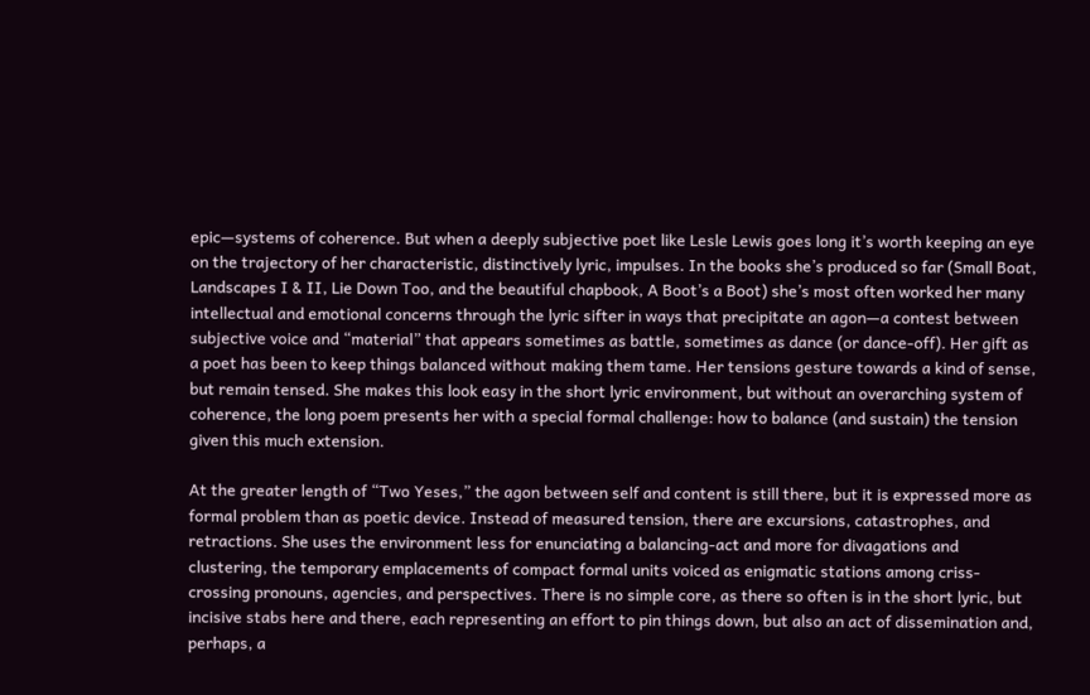epic—systems of coherence. But when a deeply subjective poet like Lesle Lewis goes long it’s worth keeping an eye on the trajectory of her characteristic, distinctively lyric, impulses. In the books she’s produced so far (Small Boat, Landscapes I & II, Lie Down Too, and the beautiful chapbook, A Boot’s a Boot) she’s most often worked her many intellectual and emotional concerns through the lyric sifter in ways that precipitate an agon—a contest between subjective voice and “material” that appears sometimes as battle, sometimes as dance (or dance-off). Her gift as a poet has been to keep things balanced without making them tame. Her tensions gesture towards a kind of sense, but remain tensed. She makes this look easy in the short lyric environment, but without an overarching system of coherence, the long poem presents her with a special formal challenge: how to balance (and sustain) the tension given this much extension.

At the greater length of “Two Yeses,” the agon between self and content is still there, but it is expressed more as formal problem than as poetic device. Instead of measured tension, there are excursions, catastrophes, and retractions. She uses the environment less for enunciating a balancing-act and more for divagations and clustering, the temporary emplacements of compact formal units voiced as enigmatic stations among criss-crossing pronouns, agencies, and perspectives. There is no simple core, as there so often is in the short lyric, but incisive stabs here and there, each representing an effort to pin things down, but also an act of dissemination and, perhaps, a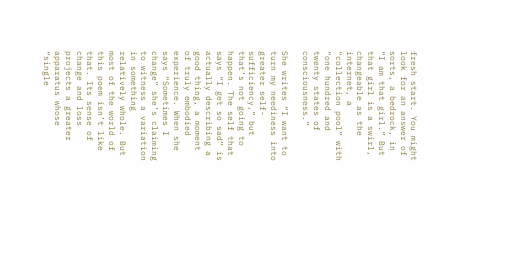fresh start. You might look for an answer of sorts, a bedrock, in “I am that girl.” But that girl is a swirl, changeable as the internet, a “collection pool” with “one hundred and twenty states of consciousness.”

She writes “I want to turn my neediness into greater self-sufficiency,” but that’s not going to happen. The self that says “I get so sad” is actually describing a good thing, a moment of truly embodied experience. When she says “Sometimes I change” she’s claiming to witness a variation in something relatively whole. But most of the world of this poem isn’t like that. Its sense of change and loss projects a greater apparatus whose “single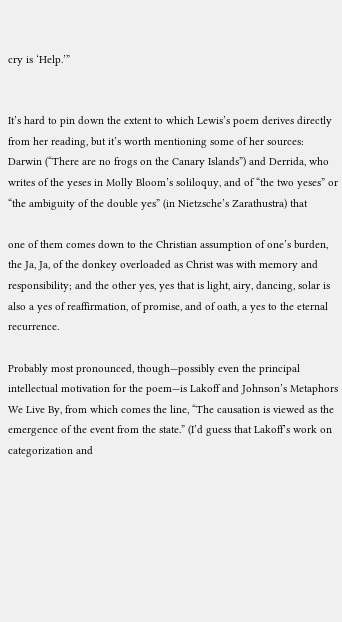cry is ‘Help.’”


It’s hard to pin down the extent to which Lewis’s poem derives directly from her reading, but it’s worth mentioning some of her sources: Darwin (“There are no frogs on the Canary Islands”) and Derrida, who writes of the yeses in Molly Bloom’s soliloquy, and of “the two yeses” or “the ambiguity of the double yes” (in Nietzsche’s Zarathustra) that

one of them comes down to the Christian assumption of one’s burden, the Ja, Ja, of the donkey overloaded as Christ was with memory and responsibility; and the other yes, yes that is light, airy, dancing, solar is also a yes of reaffirmation, of promise, and of oath, a yes to the eternal recurrence.

Probably most pronounced, though—possibly even the principal intellectual motivation for the poem—is Lakoff and Johnson’s Metaphors We Live By, from which comes the line, “The causation is viewed as the emergence of the event from the state.” (I’d guess that Lakoff’s work on categorization and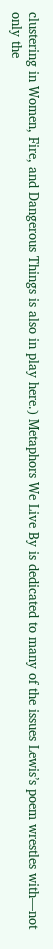clustering in Women, Fire, and Dangerous Things is also in play here.) Metaphors We Live By is dedicated to many of the issues Lewis’s poem wrestles with—not only the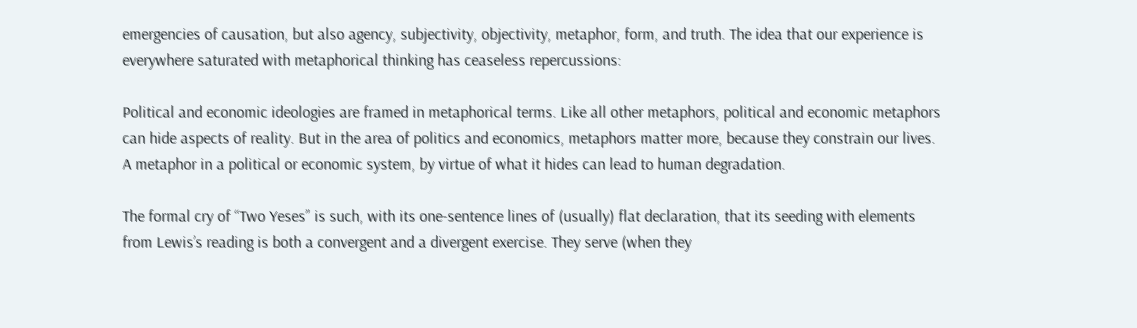emergencies of causation, but also agency, subjectivity, objectivity, metaphor, form, and truth. The idea that our experience is everywhere saturated with metaphorical thinking has ceaseless repercussions:

Political and economic ideologies are framed in metaphorical terms. Like all other metaphors, political and economic metaphors can hide aspects of reality. But in the area of politics and economics, metaphors matter more, because they constrain our lives. A metaphor in a political or economic system, by virtue of what it hides can lead to human degradation.

The formal cry of “Two Yeses” is such, with its one-sentence lines of (usually) flat declaration, that its seeding with elements from Lewis’s reading is both a convergent and a divergent exercise. They serve (when they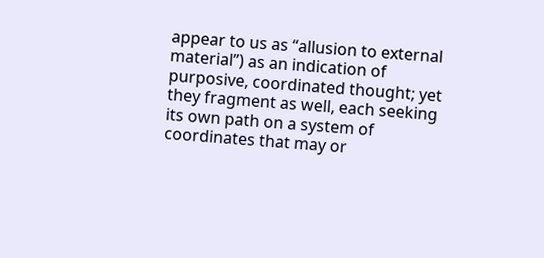appear to us as “allusion to external material”) as an indication of purposive, coordinated thought; yet they fragment as well, each seeking its own path on a system of coordinates that may or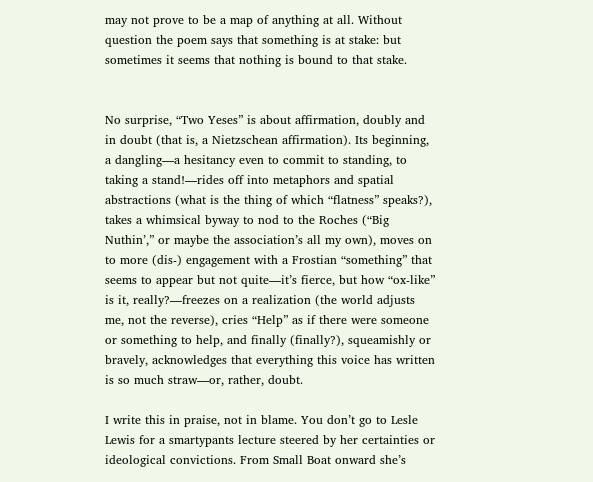may not prove to be a map of anything at all. Without question the poem says that something is at stake: but sometimes it seems that nothing is bound to that stake.


No surprise, “Two Yeses” is about affirmation, doubly and in doubt (that is, a Nietzschean affirmation). Its beginning, a dangling—a hesitancy even to commit to standing, to taking a stand!—rides off into metaphors and spatial abstractions (what is the thing of which “flatness” speaks?), takes a whimsical byway to nod to the Roches (“Big Nuthin’,” or maybe the association’s all my own), moves on to more (dis-) engagement with a Frostian “something” that seems to appear but not quite—it’s fierce, but how “ox-like” is it, really?—freezes on a realization (the world adjusts me, not the reverse), cries “Help” as if there were someone or something to help, and finally (finally?), squeamishly or bravely, acknowledges that everything this voice has written is so much straw—or, rather, doubt.

I write this in praise, not in blame. You don’t go to Lesle Lewis for a smartypants lecture steered by her certainties or ideological convictions. From Small Boat onward she’s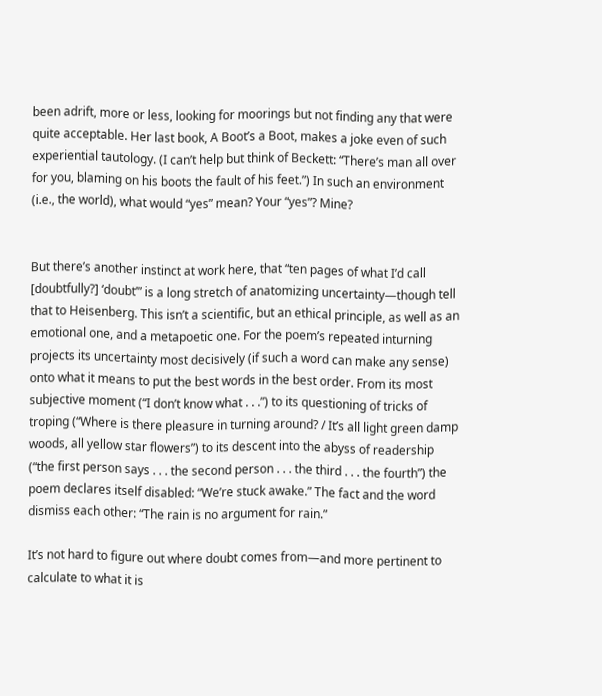been adrift, more or less, looking for moorings but not finding any that were quite acceptable. Her last book, A Boot’s a Boot, makes a joke even of such experiential tautology. (I can’t help but think of Beckett: “There’s man all over for you, blaming on his boots the fault of his feet.”) In such an environment (i.e., the world), what would “yes” mean? Your “yes”? Mine?


But there’s another instinct at work here, that “ten pages of what I’d call [doubtfully?] ‘doubt’” is a long stretch of anatomizing uncertainty—though tell that to Heisenberg. This isn’t a scientific, but an ethical principle, as well as an emotional one, and a metapoetic one. For the poem’s repeated inturning projects its uncertainty most decisively (if such a word can make any sense) onto what it means to put the best words in the best order. From its most subjective moment (“I don’t know what . . .”) to its questioning of tricks of troping (“Where is there pleasure in turning around? / It’s all light green damp woods, all yellow star flowers”) to its descent into the abyss of readership (“the first person says . . . the second person . . . the third . . . the fourth”) the poem declares itself disabled: “We’re stuck awake.” The fact and the word dismiss each other: “The rain is no argument for rain.”

It’s not hard to figure out where doubt comes from—and more pertinent to calculate to what it is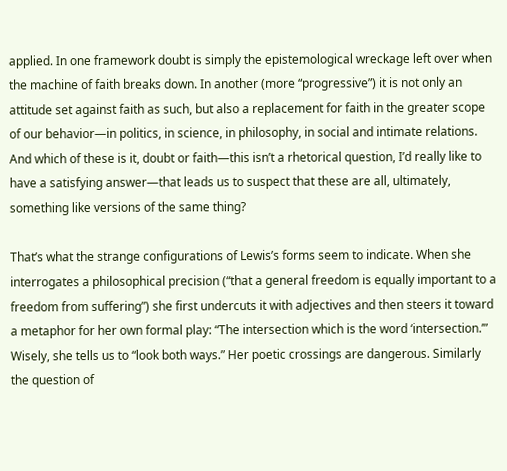applied. In one framework doubt is simply the epistemological wreckage left over when the machine of faith breaks down. In another (more “progressive”) it is not only an attitude set against faith as such, but also a replacement for faith in the greater scope of our behavior—in politics, in science, in philosophy, in social and intimate relations. And which of these is it, doubt or faith—this isn’t a rhetorical question, I’d really like to have a satisfying answer—that leads us to suspect that these are all, ultimately, something like versions of the same thing?

That’s what the strange configurations of Lewis’s forms seem to indicate. When she interrogates a philosophical precision (“that a general freedom is equally important to a freedom from suffering”) she first undercuts it with adjectives and then steers it toward a metaphor for her own formal play: “The intersection which is the word ‘intersection.’” Wisely, she tells us to “look both ways.” Her poetic crossings are dangerous. Similarly the question of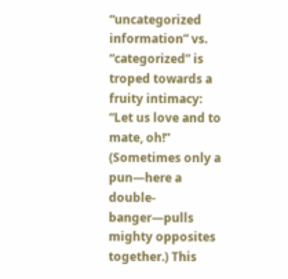“uncategorized information” vs. “categorized” is troped towards a fruity intimacy: “Let us love and to mate, oh!” (Sometimes only a pun—here a double-banger—pulls mighty opposites together.) This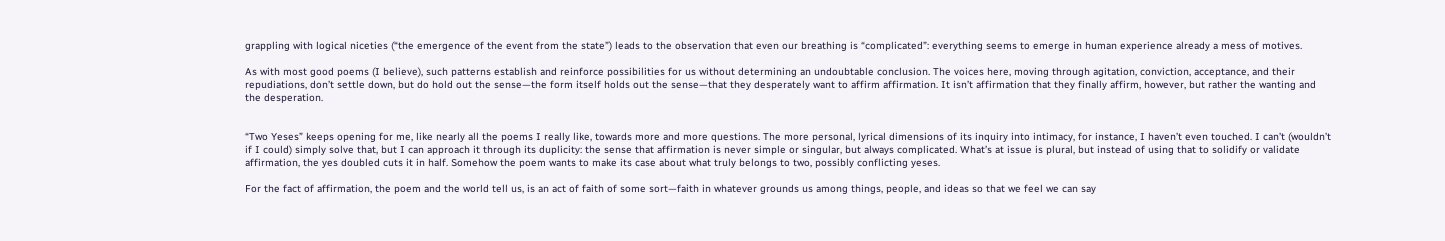grappling with logical niceties (“the emergence of the event from the state”) leads to the observation that even our breathing is “complicated”: everything seems to emerge in human experience already a mess of motives.

As with most good poems (I believe), such patterns establish and reinforce possibilities for us without determining an undoubtable conclusion. The voices here, moving through agitation, conviction, acceptance, and their repudiations, don’t settle down, but do hold out the sense—the form itself holds out the sense—that they desperately want to affirm affirmation. It isn’t affirmation that they finally affirm, however, but rather the wanting and the desperation.


“Two Yeses” keeps opening for me, like nearly all the poems I really like, towards more and more questions. The more personal, lyrical dimensions of its inquiry into intimacy, for instance, I haven’t even touched. I can’t (wouldn’t if I could) simply solve that, but I can approach it through its duplicity: the sense that affirmation is never simple or singular, but always complicated. What’s at issue is plural, but instead of using that to solidify or validate affirmation, the yes doubled cuts it in half. Somehow the poem wants to make its case about what truly belongs to two, possibly conflicting yeses.

For the fact of affirmation, the poem and the world tell us, is an act of faith of some sort—faith in whatever grounds us among things, people, and ideas so that we feel we can say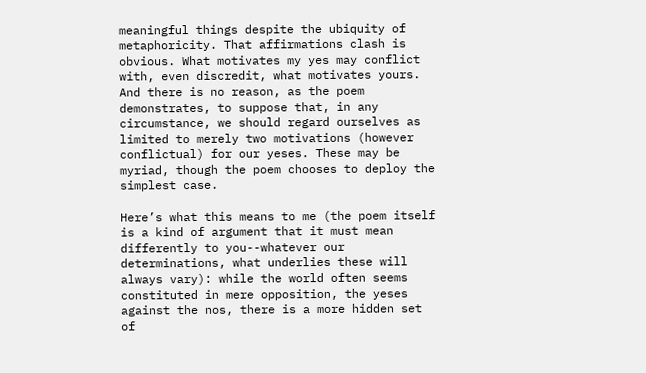meaningful things despite the ubiquity of metaphoricity. That affirmations clash is obvious. What motivates my yes may conflict with, even discredit, what motivates yours. And there is no reason, as the poem demonstrates, to suppose that, in any circumstance, we should regard ourselves as limited to merely two motivations (however conflictual) for our yeses. These may be myriad, though the poem chooses to deploy the simplest case.

Here’s what this means to me (the poem itself is a kind of argument that it must mean differently to you--whatever our determinations, what underlies these will always vary): while the world often seems constituted in mere opposition, the yeses against the nos, there is a more hidden set of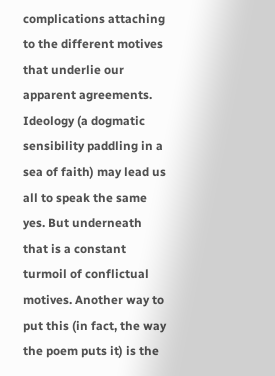complications attaching to the different motives that underlie our apparent agreements. Ideology (a dogmatic sensibility paddling in a sea of faith) may lead us all to speak the same yes. But underneath that is a constant turmoil of conflictual motives. Another way to put this (in fact, the way the poem puts it) is the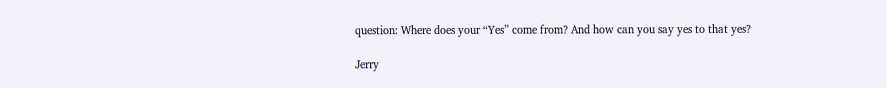question: Where does your “Yes” come from? And how can you say yes to that yes?

Jerry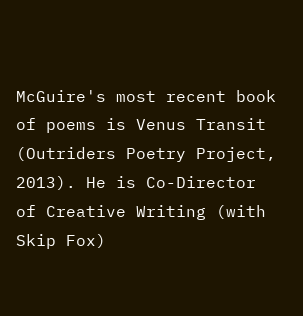McGuire's most recent book of poems is Venus Transit (Outriders Poetry Project, 2013). He is Co-Director of Creative Writing (with Skip Fox)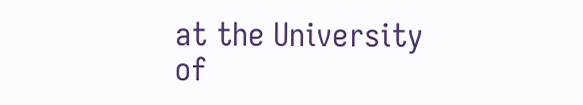at the University of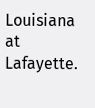Louisiana at Lafayette.